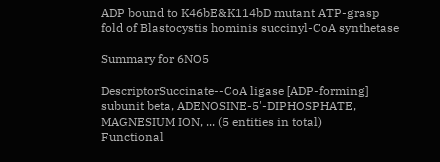ADP bound to K46bE&K114bD mutant ATP-grasp fold of Blastocystis hominis succinyl-CoA synthetase

Summary for 6NO5

DescriptorSuccinate--CoA ligase [ADP-forming] subunit beta, ADENOSINE-5'-DIPHOSPHATE, MAGNESIUM ION, ... (5 entities in total)
Functional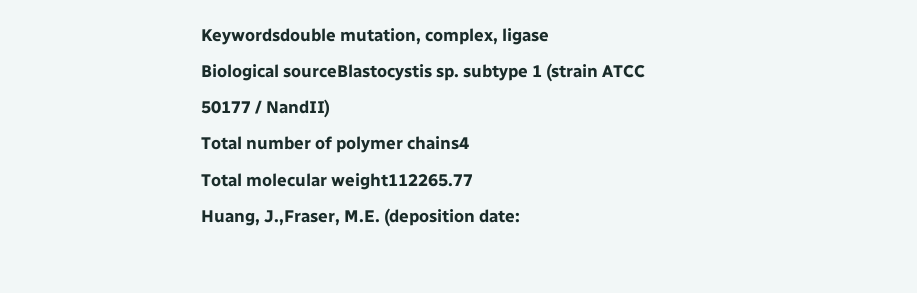Keywordsdouble mutation, complex, ligase
Biological sourceBlastocystis sp. subtype 1 (strain ATCC 50177 / NandII)
Total number of polymer chains4
Total molecular weight112265.77
Huang, J.,Fraser, M.E. (deposition date: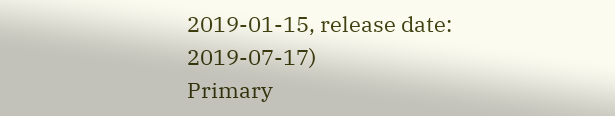2019-01-15, release date: 2019-07-17)
Primary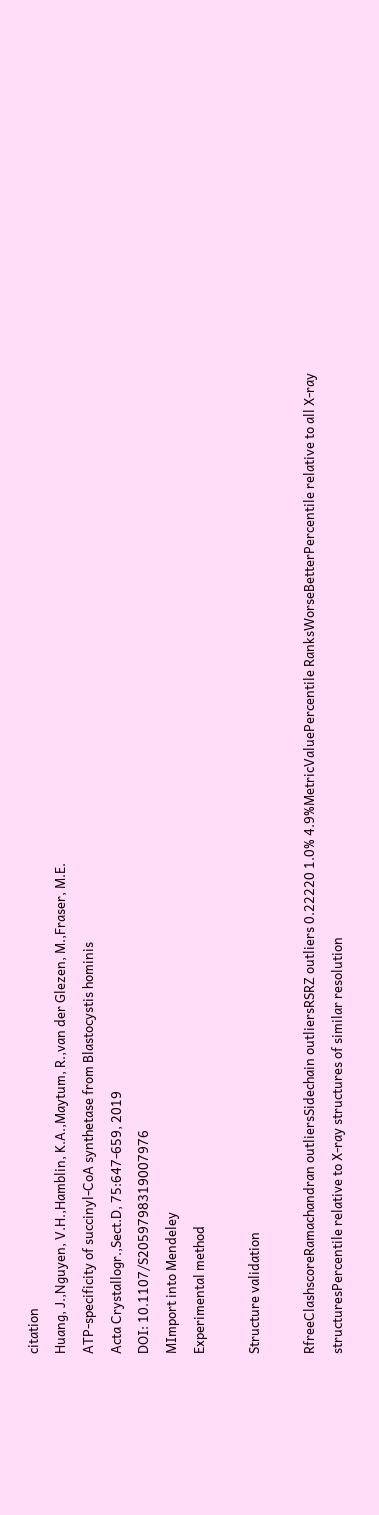citation
Huang, J.,Nguyen, V.H.,Hamblin, K.A.,Maytum, R.,van der Glezen, M.,Fraser, M.E.
ATP-specificity of succinyl-CoA synthetase from Blastocystis hominis
Acta Crystallogr.,Sect.D, 75:647-659, 2019
DOI: 10.1107/S2059798319007976
MImport into Mendeley
Experimental method

Structure validation

RfreeClashscoreRamachandran outliersSidechain outliersRSRZ outliers 0.22220 1.0% 4.9%MetricValuePercentile RanksWorseBetterPercentile relative to all X-ray structuresPercentile relative to X-ray structures of similar resolution